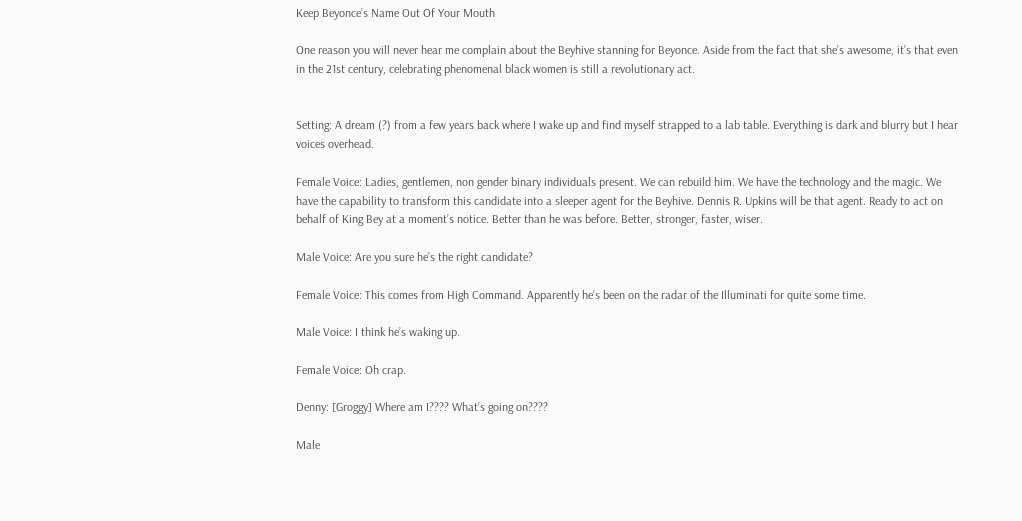Keep Beyonce’s Name Out Of Your Mouth

One reason you will never hear me complain about the Beyhive stanning for Beyonce. Aside from the fact that she’s awesome, it’s that even in the 21st century, celebrating phenomenal black women is still a revolutionary act.


Setting: A dream (?) from a few years back where I wake up and find myself strapped to a lab table. Everything is dark and blurry but I hear voices overhead.

Female Voice: Ladies, gentlemen, non gender binary individuals present. We can rebuild him. We have the technology and the magic. We have the capability to transform this candidate into a sleeper agent for the Beyhive. Dennis R. Upkins will be that agent. Ready to act on behalf of King Bey at a moment’s notice. Better than he was before. Better, stronger, faster, wiser.

Male Voice: Are you sure he’s the right candidate?

Female Voice: This comes from High Command. Apparently he’s been on the radar of the Illuminati for quite some time.

Male Voice: I think he’s waking up.

Female Voice: Oh crap.

Denny: [Groggy] Where am I???? What’s going on????

Male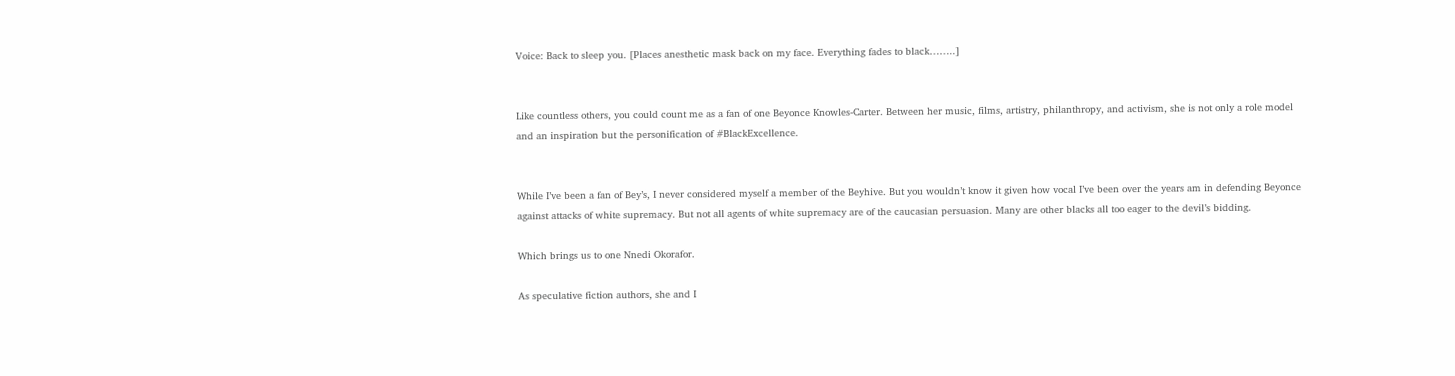Voice: Back to sleep you. [Places anesthetic mask back on my face. Everything fades to black……..]


Like countless others, you could count me as a fan of one Beyonce Knowles-Carter. Between her music, films, artistry, philanthropy, and activism, she is not only a role model and an inspiration but the personification of #BlackExcellence.


While I’ve been a fan of Bey’s, I never considered myself a member of the Beyhive. But you wouldn’t know it given how vocal I’ve been over the years am in defending Beyonce against attacks of white supremacy. But not all agents of white supremacy are of the caucasian persuasion. Many are other blacks all too eager to the devil’s bidding.

Which brings us to one Nnedi Okorafor.

As speculative fiction authors, she and I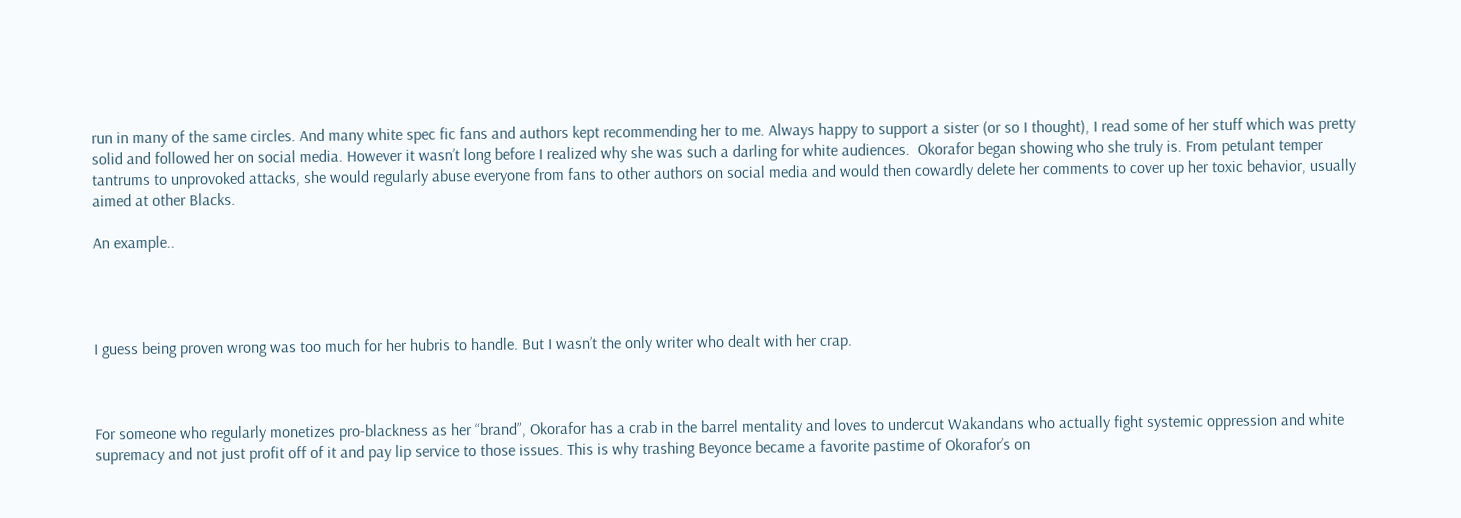run in many of the same circles. And many white spec fic fans and authors kept recommending her to me. Always happy to support a sister (or so I thought), I read some of her stuff which was pretty solid and followed her on social media. However it wasn’t long before I realized why she was such a darling for white audiences.  Okorafor began showing who she truly is. From petulant temper tantrums to unprovoked attacks, she would regularly abuse everyone from fans to other authors on social media and would then cowardly delete her comments to cover up her toxic behavior, usually aimed at other Blacks.

An example..




I guess being proven wrong was too much for her hubris to handle. But I wasn’t the only writer who dealt with her crap.



For someone who regularly monetizes pro-blackness as her “brand”, Okorafor has a crab in the barrel mentality and loves to undercut Wakandans who actually fight systemic oppression and white supremacy and not just profit off of it and pay lip service to those issues. This is why trashing Beyonce became a favorite pastime of Okorafor’s on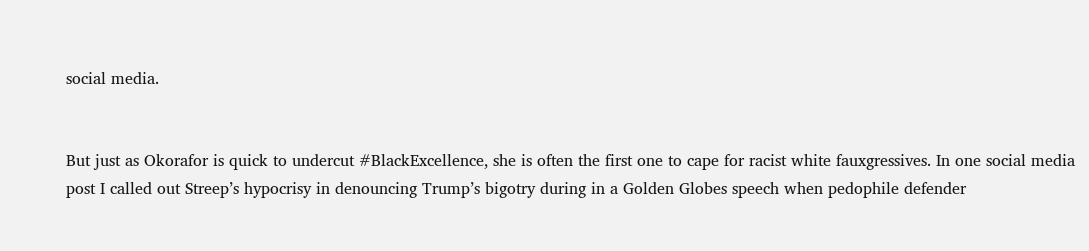social media.


But just as Okorafor is quick to undercut #BlackExcellence, she is often the first one to cape for racist white fauxgressives. In one social media post I called out Streep’s hypocrisy in denouncing Trump’s bigotry during in a Golden Globes speech when pedophile defender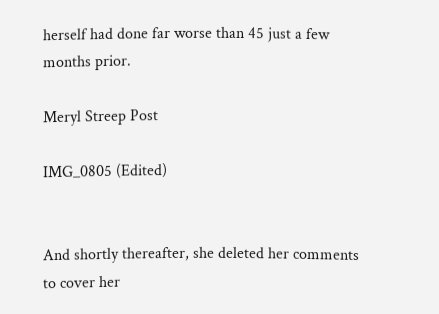herself had done far worse than 45 just a few months prior.

Meryl Streep Post

IMG_0805 (Edited)


And shortly thereafter, she deleted her comments to cover her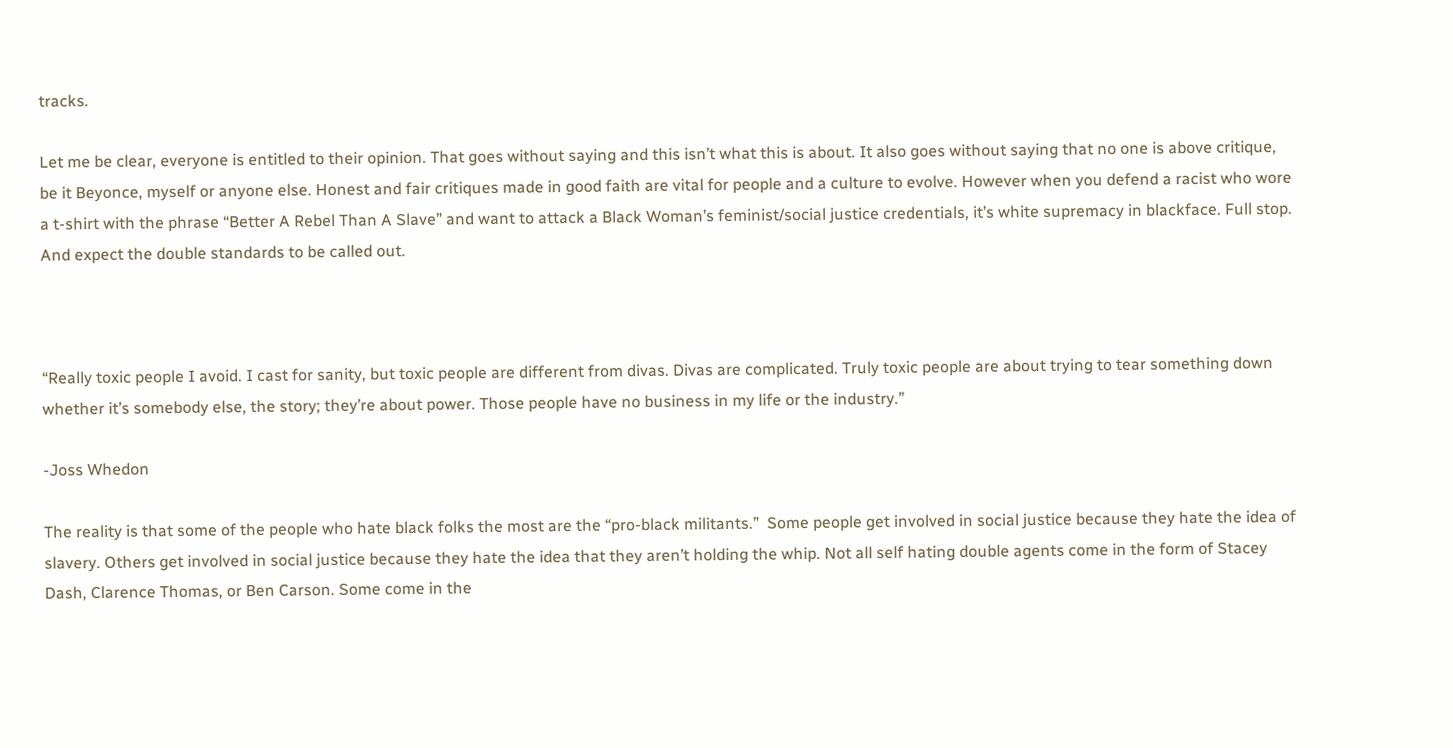tracks.

Let me be clear, everyone is entitled to their opinion. That goes without saying and this isn’t what this is about. It also goes without saying that no one is above critique, be it Beyonce, myself or anyone else. Honest and fair critiques made in good faith are vital for people and a culture to evolve. However when you defend a racist who wore a t-shirt with the phrase “Better A Rebel Than A Slave” and want to attack a Black Woman’s feminist/social justice credentials, it’s white supremacy in blackface. Full stop. And expect the double standards to be called out.



“Really toxic people I avoid. I cast for sanity, but toxic people are different from divas. Divas are complicated. Truly toxic people are about trying to tear something down whether it’s somebody else, the story; they’re about power. Those people have no business in my life or the industry.”

-Joss Whedon

The reality is that some of the people who hate black folks the most are the “pro-black militants.”  Some people get involved in social justice because they hate the idea of slavery. Others get involved in social justice because they hate the idea that they aren’t holding the whip. Not all self hating double agents come in the form of Stacey Dash, Clarence Thomas, or Ben Carson. Some come in the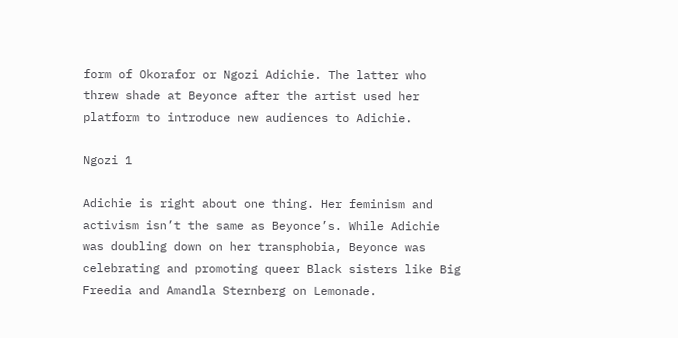form of Okorafor or Ngozi Adichie. The latter who threw shade at Beyonce after the artist used her platform to introduce new audiences to Adichie.

Ngozi 1

Adichie is right about one thing. Her feminism and activism isn’t the same as Beyonce’s. While Adichie was doubling down on her transphobia, Beyonce was celebrating and promoting queer Black sisters like Big Freedia and Amandla Sternberg on Lemonade.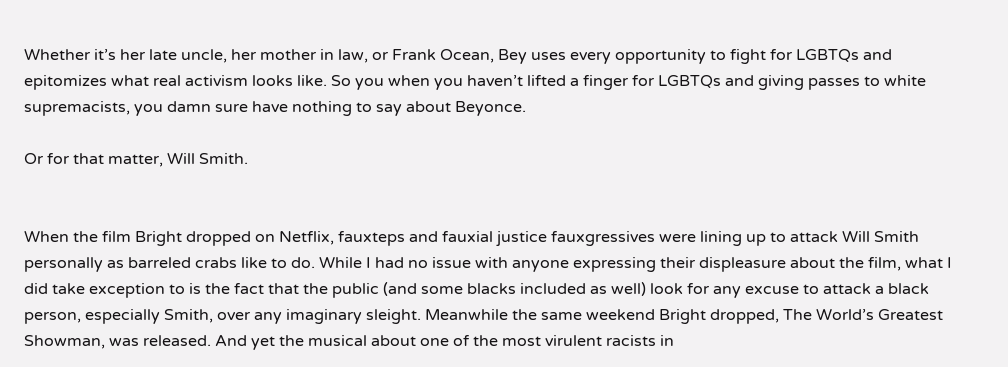Whether it’s her late uncle, her mother in law, or Frank Ocean, Bey uses every opportunity to fight for LGBTQs and epitomizes what real activism looks like. So you when you haven’t lifted a finger for LGBTQs and giving passes to white supremacists, you damn sure have nothing to say about Beyonce.

Or for that matter, Will Smith.


When the film Bright dropped on Netflix, fauxteps and fauxial justice fauxgressives were lining up to attack Will Smith personally as barreled crabs like to do. While I had no issue with anyone expressing their displeasure about the film, what I did take exception to is the fact that the public (and some blacks included as well) look for any excuse to attack a black person, especially Smith, over any imaginary sleight. Meanwhile the same weekend Bright dropped, The World’s Greatest Showman, was released. And yet the musical about one of the most virulent racists in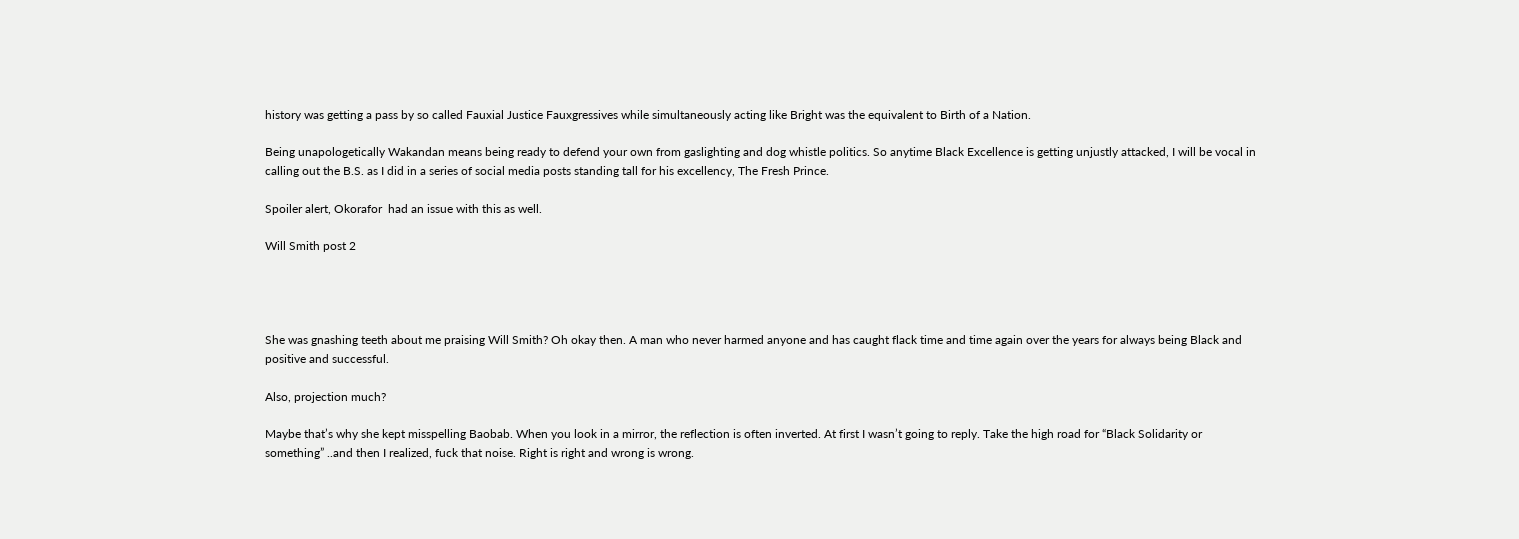history was getting a pass by so called Fauxial Justice Fauxgressives while simultaneously acting like Bright was the equivalent to Birth of a Nation.

Being unapologetically Wakandan means being ready to defend your own from gaslighting and dog whistle politics. So anytime Black Excellence is getting unjustly attacked, I will be vocal in calling out the B.S. as I did in a series of social media posts standing tall for his excellency, The Fresh Prince.

Spoiler alert, Okorafor  had an issue with this as well.

Will Smith post 2




She was gnashing teeth about me praising Will Smith? Oh okay then. A man who never harmed anyone and has caught flack time and time again over the years for always being Black and positive and successful.

Also, projection much?

Maybe that’s why she kept misspelling Baobab. When you look in a mirror, the reflection is often inverted. At first I wasn’t going to reply. Take the high road for “Black Solidarity or something” ..and then I realized, fuck that noise. Right is right and wrong is wrong.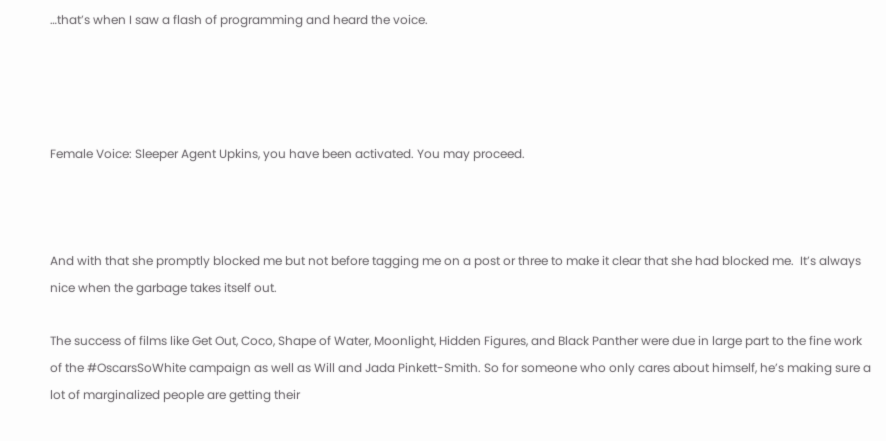…that’s when I saw a flash of programming and heard the voice.




Female Voice: Sleeper Agent Upkins, you have been activated. You may proceed.



And with that she promptly blocked me but not before tagging me on a post or three to make it clear that she had blocked me.  It’s always nice when the garbage takes itself out.

The success of films like Get Out, Coco, Shape of Water, Moonlight, Hidden Figures, and Black Panther were due in large part to the fine work of the #OscarsSoWhite campaign as well as Will and Jada Pinkett-Smith. So for someone who only cares about himself, he’s making sure a lot of marginalized people are getting their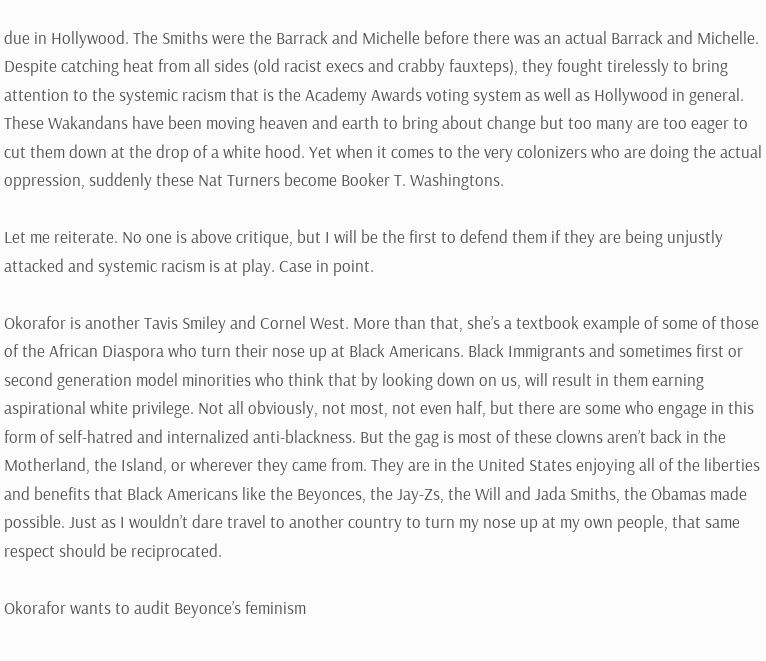due in Hollywood. The Smiths were the Barrack and Michelle before there was an actual Barrack and Michelle. Despite catching heat from all sides (old racist execs and crabby fauxteps), they fought tirelessly to bring attention to the systemic racism that is the Academy Awards voting system as well as Hollywood in general. These Wakandans have been moving heaven and earth to bring about change but too many are too eager to cut them down at the drop of a white hood. Yet when it comes to the very colonizers who are doing the actual oppression, suddenly these Nat Turners become Booker T. Washingtons.

Let me reiterate. No one is above critique, but I will be the first to defend them if they are being unjustly attacked and systemic racism is at play. Case in point.

Okorafor is another Tavis Smiley and Cornel West. More than that, she’s a textbook example of some of those of the African Diaspora who turn their nose up at Black Americans. Black Immigrants and sometimes first or second generation model minorities who think that by looking down on us, will result in them earning aspirational white privilege. Not all obviously, not most, not even half, but there are some who engage in this form of self-hatred and internalized anti-blackness. But the gag is most of these clowns aren’t back in the Motherland, the Island, or wherever they came from. They are in the United States enjoying all of the liberties and benefits that Black Americans like the Beyonces, the Jay-Zs, the Will and Jada Smiths, the Obamas made possible. Just as I wouldn’t dare travel to another country to turn my nose up at my own people, that same respect should be reciprocated.

Okorafor wants to audit Beyonce’s feminism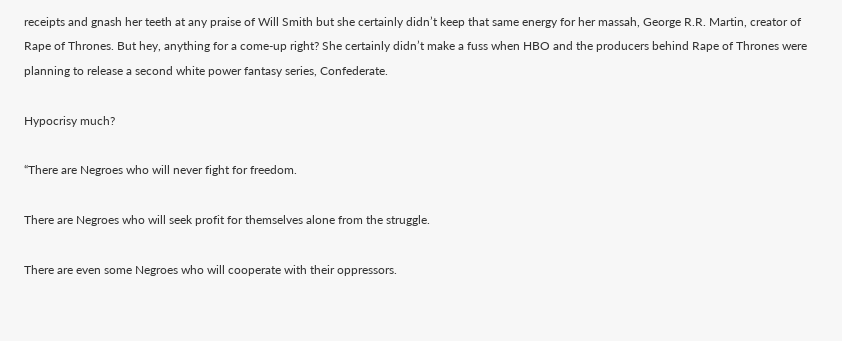receipts and gnash her teeth at any praise of Will Smith but she certainly didn’t keep that same energy for her massah, George R.R. Martin, creator of Rape of Thrones. But hey, anything for a come-up right? She certainly didn’t make a fuss when HBO and the producers behind Rape of Thrones were planning to release a second white power fantasy series, Confederate.

Hypocrisy much?

“There are Negroes who will never fight for freedom.

There are Negroes who will seek profit for themselves alone from the struggle.

There are even some Negroes who will cooperate with their oppressors.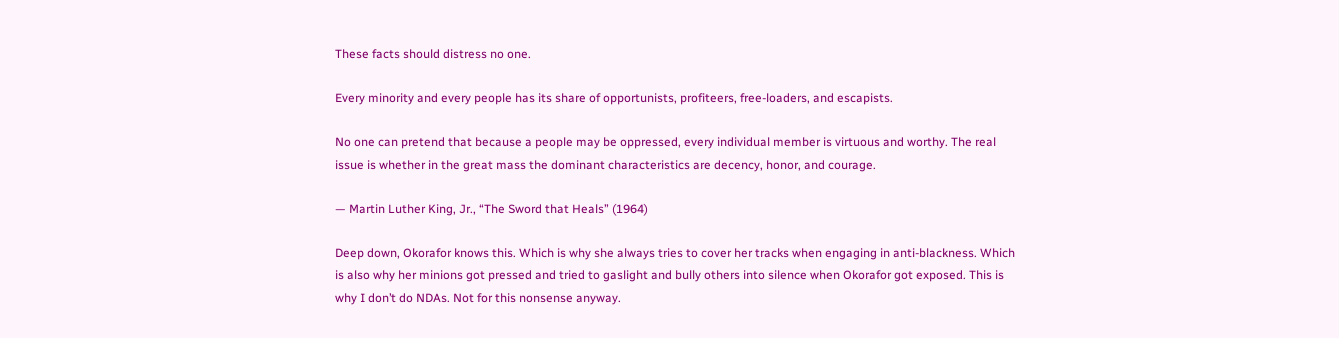These facts should distress no one.

Every minority and every people has its share of opportunists, profiteers, free-loaders, and escapists.

No one can pretend that because a people may be oppressed, every individual member is virtuous and worthy. The real issue is whether in the great mass the dominant characteristics are decency, honor, and courage.

— Martin Luther King, Jr., “The Sword that Heals” (1964)

Deep down, Okorafor knows this. Which is why she always tries to cover her tracks when engaging in anti-blackness. Which is also why her minions got pressed and tried to gaslight and bully others into silence when Okorafor got exposed. This is why I don’t do NDAs. Not for this nonsense anyway.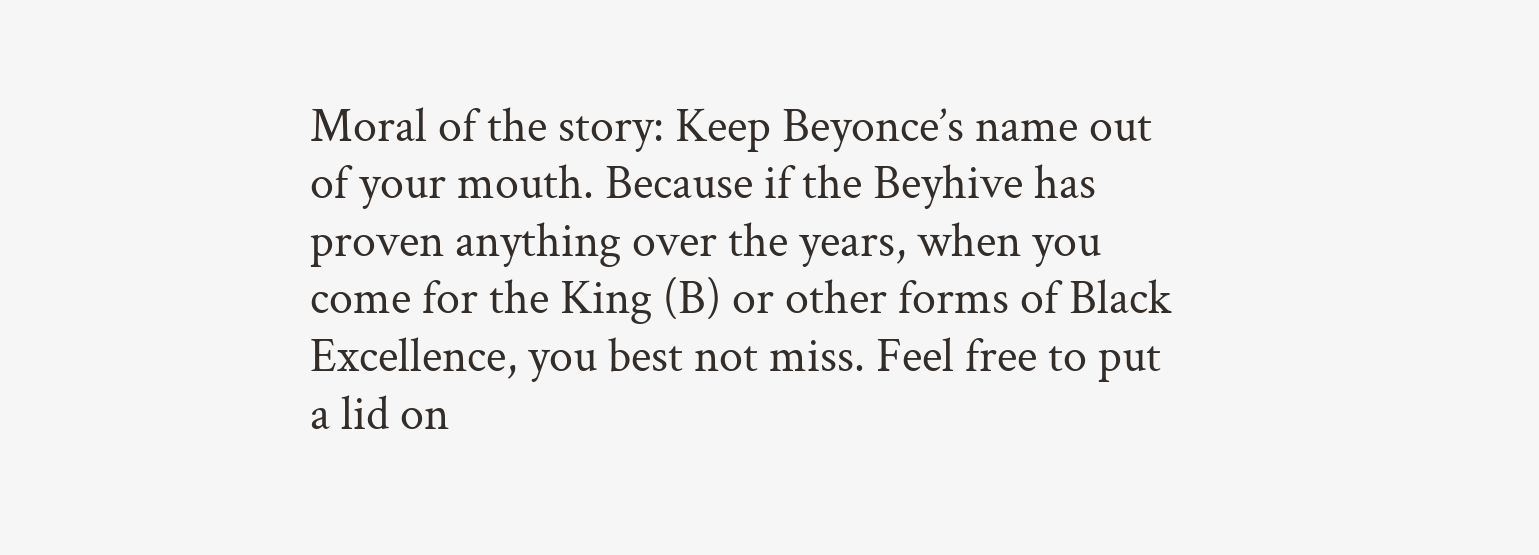Moral of the story: Keep Beyonce’s name out of your mouth. Because if the Beyhive has proven anything over the years, when you come for the King (B) or other forms of Black Excellence, you best not miss. Feel free to put a lid on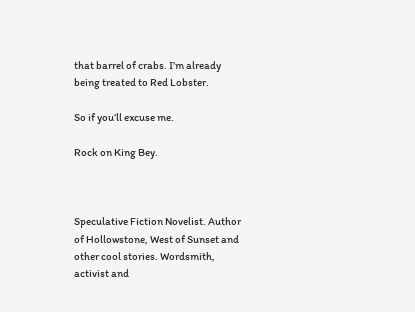that barrel of crabs. I’m already being treated to Red Lobster.

So if you’ll excuse me.

Rock on King Bey.



Speculative Fiction Novelist. Author of Hollowstone, West of Sunset and other cool stories. Wordsmith, activist and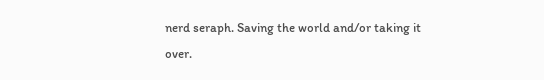nerd seraph. Saving the world and/or taking it over.